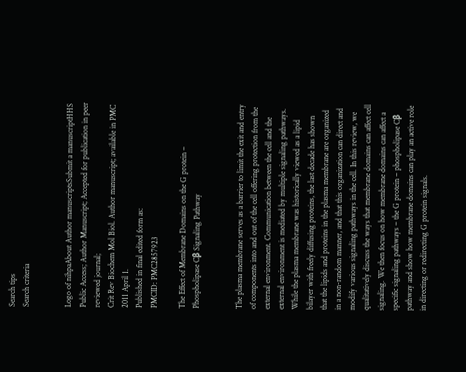Search tips
Search criteria


Logo of nihpaAbout Author manuscriptsSubmit a manuscriptHHS Public Access; Author Manuscript; Accepted for publication in peer reviewed journal;
Crit Rev Biochem Mol Biol. Author manuscript; available in PMC 2011 April 1.
Published in final edited form as:
PMCID: PMC2857923

The Effect of Membrane Domains on the G protein – Phospholipase Cβ Signaling Pathway


The plasma membrane serves as a barrier to limit the exit and entry of components into and out of the cell offering protection from the external environment. Communication between the cell and the external environment is mediated by multiple signaling pathways. While the plasma membrane was historically viewed as a lipid bilayer with freely diffusing proteins, the last decade has shown that the lipids and proteins in the plasma membrane are organized in a non-random manner, and that this organization can direct and modify various signaling pathways in the cell. In this review, we qualitatively discuss the ways that membrane domains can affect cell signaling. We then focus on how membrane domains can affect a specific signaling pathways – the G protein – phospholipase Cβ pathway and show how membrane domains can play an active role in directing or redirecting G protein signals.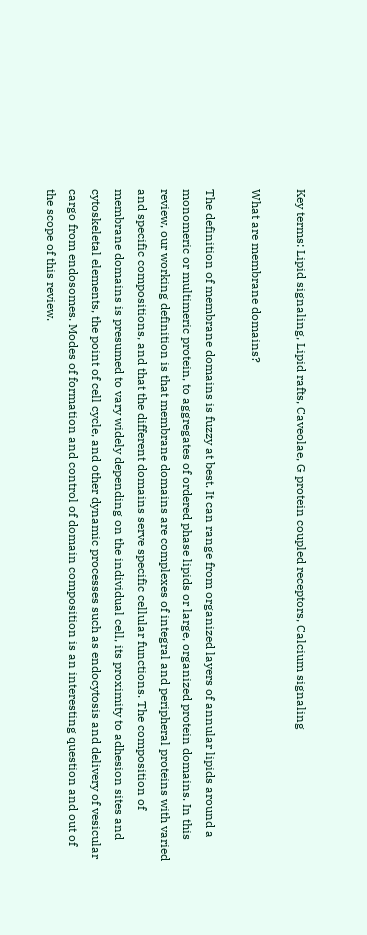Key terms: Lipid signaling, Lipid rafts, Caveolae, G protein coupled receptors, Calcium signaling

What are membrane domains?

The definition of membrane domains is fuzzy at best. It can range from organized layers of annular lipids around a monomeric or multimeric protein, to aggregates of ordered phase lipids or large, organized protein domains. In this review, our working definition is that membrane domains are complexes of integral and peripheral proteins with varied and specific compositions, and that the different domains serve specific cellular functions. The composition of membrane domains is presumed to vary widely depending on the individual cell, its proximity to adhesion sites and cytoskeletal elements, the point of cell cycle, and other dynamic processes such as endocytosis and delivery of vesicular cargo from endosomes. Modes of formation and control of domain composition is an interesting question and out of the scope of this review.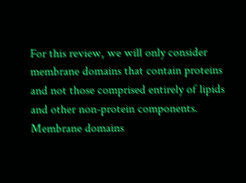For this review, we will only consider membrane domains that contain proteins and not those comprised entirely of lipids and other non-protein components. Membrane domains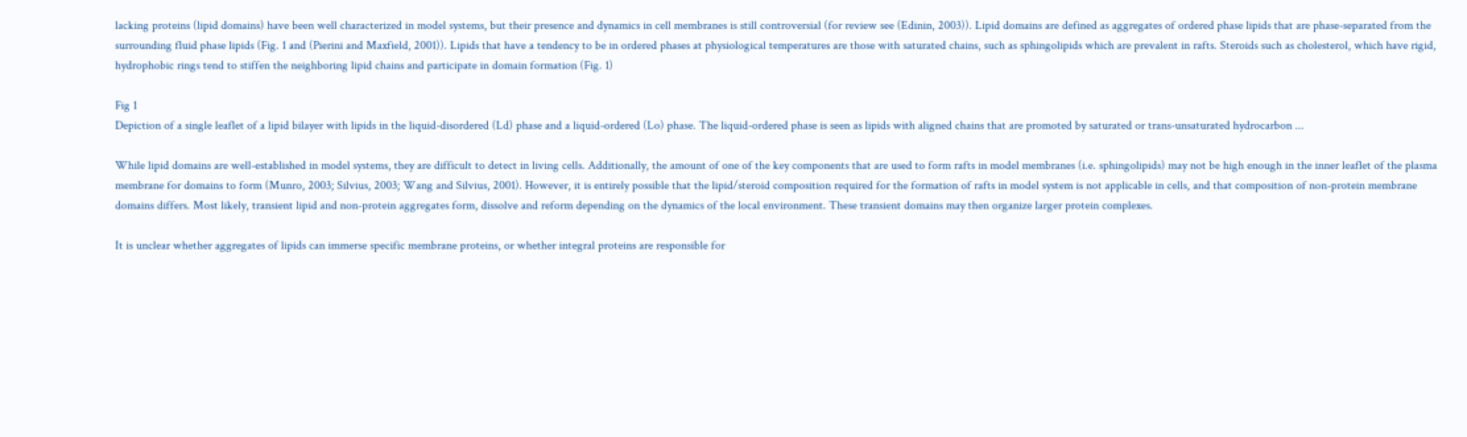lacking proteins (lipid domains) have been well characterized in model systems, but their presence and dynamics in cell membranes is still controversial (for review see (Edinin, 2003)). Lipid domains are defined as aggregates of ordered phase lipids that are phase-separated from the surrounding fluid phase lipids (Fig. 1 and (Pierini and Maxfield, 2001)). Lipids that have a tendency to be in ordered phases at physiological temperatures are those with saturated chains, such as sphingolipids which are prevalent in rafts. Steroids such as cholesterol, which have rigid, hydrophobic rings tend to stiffen the neighboring lipid chains and participate in domain formation (Fig. 1)

Fig 1
Depiction of a single leaflet of a lipid bilayer with lipids in the liquid-disordered (Ld) phase and a liquid-ordered (Lo) phase. The liquid-ordered phase is seen as lipids with aligned chains that are promoted by saturated or trans-unsaturated hydrocarbon ...

While lipid domains are well-established in model systems, they are difficult to detect in living cells. Additionally, the amount of one of the key components that are used to form rafts in model membranes (i.e. sphingolipids) may not be high enough in the inner leaflet of the plasma membrane for domains to form (Munro, 2003; Silvius, 2003; Wang and Silvius, 2001). However, it is entirely possible that the lipid/steroid composition required for the formation of rafts in model system is not applicable in cells, and that composition of non-protein membrane domains differs. Most likely, transient lipid and non-protein aggregates form, dissolve and reform depending on the dynamics of the local environment. These transient domains may then organize larger protein complexes.

It is unclear whether aggregates of lipids can immerse specific membrane proteins, or whether integral proteins are responsible for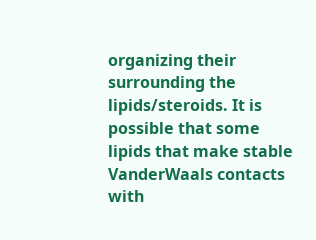organizing their surrounding the lipids/steroids. It is possible that some lipids that make stable VanderWaals contacts with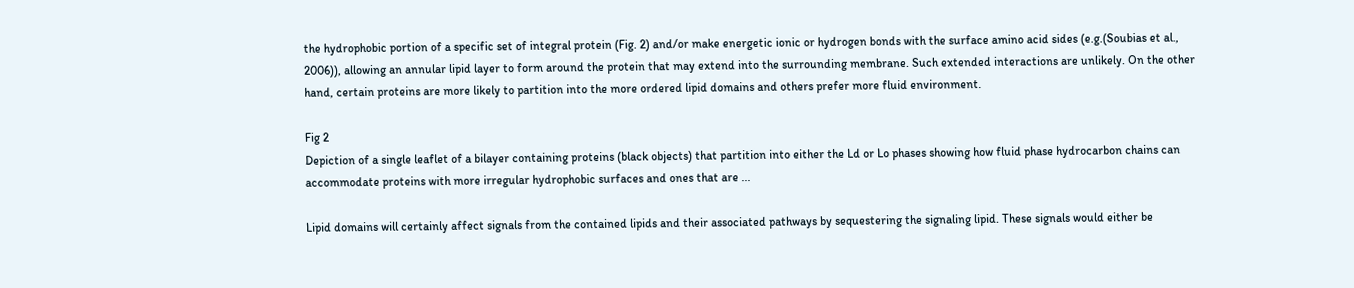the hydrophobic portion of a specific set of integral protein (Fig. 2) and/or make energetic ionic or hydrogen bonds with the surface amino acid sides (e.g.(Soubias et al., 2006)), allowing an annular lipid layer to form around the protein that may extend into the surrounding membrane. Such extended interactions are unlikely. On the other hand, certain proteins are more likely to partition into the more ordered lipid domains and others prefer more fluid environment.

Fig 2
Depiction of a single leaflet of a bilayer containing proteins (black objects) that partition into either the Ld or Lo phases showing how fluid phase hydrocarbon chains can accommodate proteins with more irregular hydrophobic surfaces and ones that are ...

Lipid domains will certainly affect signals from the contained lipids and their associated pathways by sequestering the signaling lipid. These signals would either be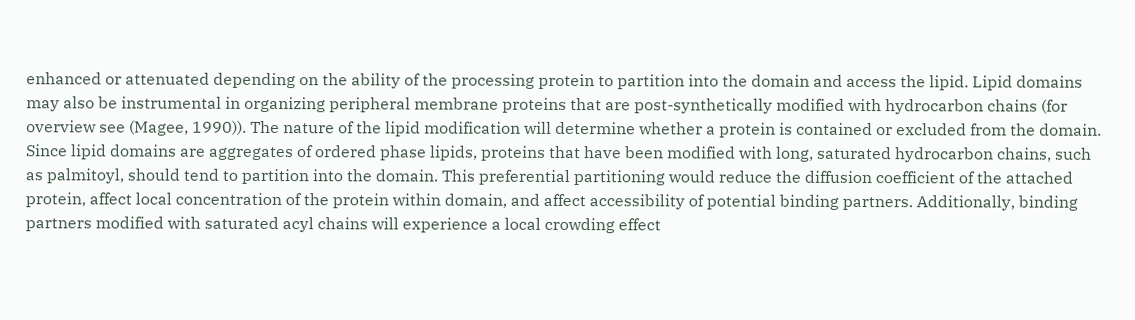enhanced or attenuated depending on the ability of the processing protein to partition into the domain and access the lipid. Lipid domains may also be instrumental in organizing peripheral membrane proteins that are post-synthetically modified with hydrocarbon chains (for overview see (Magee, 1990)). The nature of the lipid modification will determine whether a protein is contained or excluded from the domain. Since lipid domains are aggregates of ordered phase lipids, proteins that have been modified with long, saturated hydrocarbon chains, such as palmitoyl, should tend to partition into the domain. This preferential partitioning would reduce the diffusion coefficient of the attached protein, affect local concentration of the protein within domain, and affect accessibility of potential binding partners. Additionally, binding partners modified with saturated acyl chains will experience a local crowding effect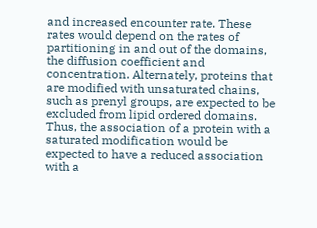and increased encounter rate. These rates would depend on the rates of partitioning in and out of the domains, the diffusion coefficient and concentration. Alternately, proteins that are modified with unsaturated chains, such as prenyl groups, are expected to be excluded from lipid ordered domains. Thus, the association of a protein with a saturated modification would be expected to have a reduced association with a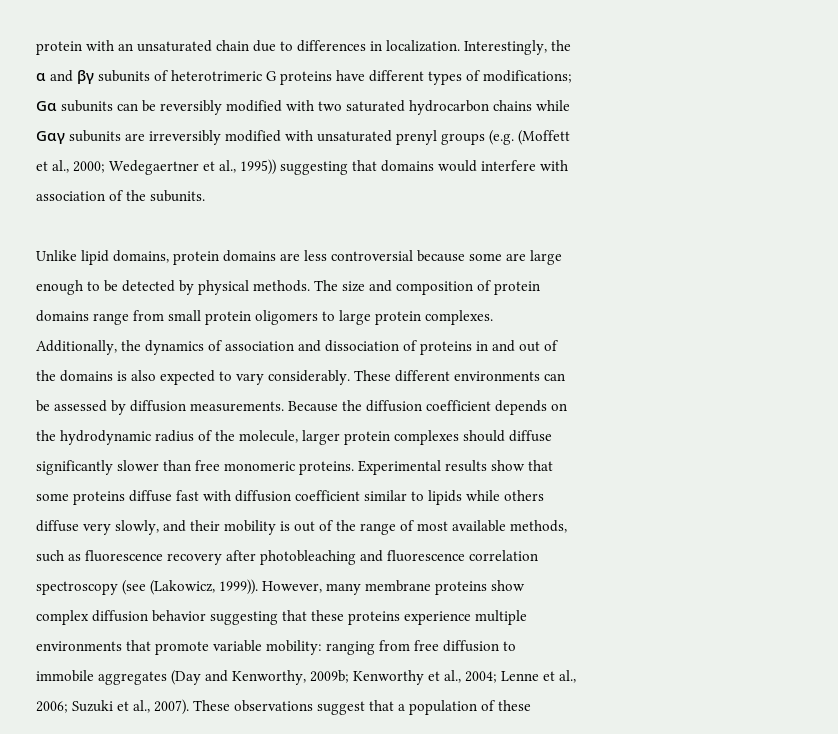protein with an unsaturated chain due to differences in localization. Interestingly, the α and βγ subunits of heterotrimeric G proteins have different types of modifications; Gα subunits can be reversibly modified with two saturated hydrocarbon chains while Gαγ subunits are irreversibly modified with unsaturated prenyl groups (e.g. (Moffett et al., 2000; Wedegaertner et al., 1995)) suggesting that domains would interfere with association of the subunits.

Unlike lipid domains, protein domains are less controversial because some are large enough to be detected by physical methods. The size and composition of protein domains range from small protein oligomers to large protein complexes. Additionally, the dynamics of association and dissociation of proteins in and out of the domains is also expected to vary considerably. These different environments can be assessed by diffusion measurements. Because the diffusion coefficient depends on the hydrodynamic radius of the molecule, larger protein complexes should diffuse significantly slower than free monomeric proteins. Experimental results show that some proteins diffuse fast with diffusion coefficient similar to lipids while others diffuse very slowly, and their mobility is out of the range of most available methods, such as fluorescence recovery after photobleaching and fluorescence correlation spectroscopy (see (Lakowicz, 1999)). However, many membrane proteins show complex diffusion behavior suggesting that these proteins experience multiple environments that promote variable mobility: ranging from free diffusion to immobile aggregates (Day and Kenworthy, 2009b; Kenworthy et al., 2004; Lenne et al., 2006; Suzuki et al., 2007). These observations suggest that a population of these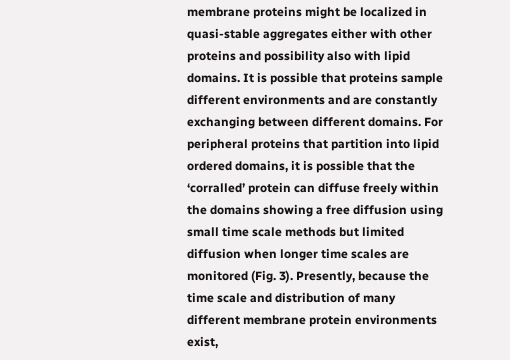membrane proteins might be localized in quasi-stable aggregates either with other proteins and possibility also with lipid domains. It is possible that proteins sample different environments and are constantly exchanging between different domains. For peripheral proteins that partition into lipid ordered domains, it is possible that the ‘corralled’ protein can diffuse freely within the domains showing a free diffusion using small time scale methods but limited diffusion when longer time scales are monitored (Fig. 3). Presently, because the time scale and distribution of many different membrane protein environments exist,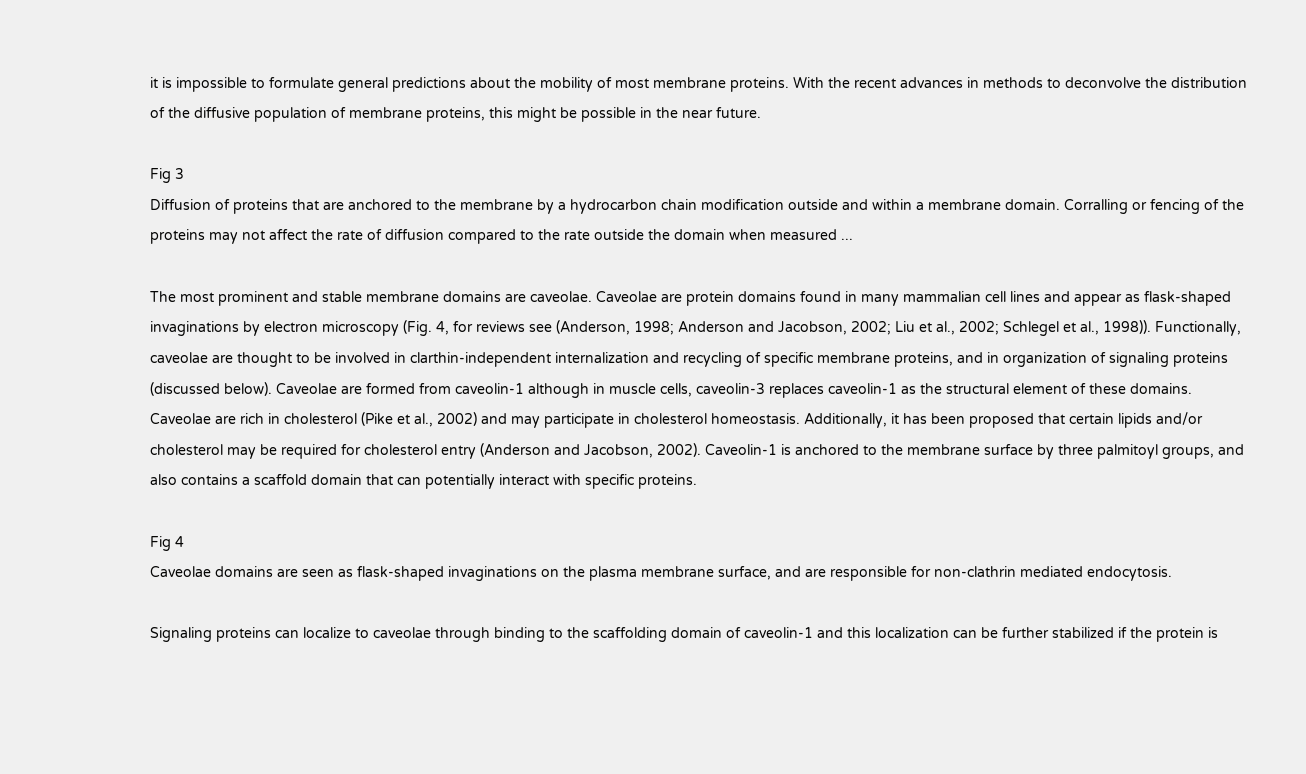it is impossible to formulate general predictions about the mobility of most membrane proteins. With the recent advances in methods to deconvolve the distribution of the diffusive population of membrane proteins, this might be possible in the near future.

Fig 3
Diffusion of proteins that are anchored to the membrane by a hydrocarbon chain modification outside and within a membrane domain. Corralling or fencing of the proteins may not affect the rate of diffusion compared to the rate outside the domain when measured ...

The most prominent and stable membrane domains are caveolae. Caveolae are protein domains found in many mammalian cell lines and appear as flask-shaped invaginations by electron microscopy (Fig. 4, for reviews see (Anderson, 1998; Anderson and Jacobson, 2002; Liu et al., 2002; Schlegel et al., 1998)). Functionally, caveolae are thought to be involved in clarthin-independent internalization and recycling of specific membrane proteins, and in organization of signaling proteins (discussed below). Caveolae are formed from caveolin-1 although in muscle cells, caveolin-3 replaces caveolin-1 as the structural element of these domains. Caveolae are rich in cholesterol (Pike et al., 2002) and may participate in cholesterol homeostasis. Additionally, it has been proposed that certain lipids and/or cholesterol may be required for cholesterol entry (Anderson and Jacobson, 2002). Caveolin-1 is anchored to the membrane surface by three palmitoyl groups, and also contains a scaffold domain that can potentially interact with specific proteins.

Fig 4
Caveolae domains are seen as flask-shaped invaginations on the plasma membrane surface, and are responsible for non-clathrin mediated endocytosis.

Signaling proteins can localize to caveolae through binding to the scaffolding domain of caveolin-1 and this localization can be further stabilized if the protein is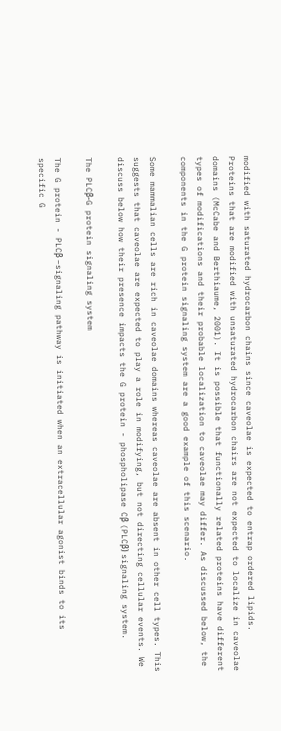modified with saturated hydrocarbon chains since caveolae is expected to entrap ordered lipids. Proteins that are modified with unsaturated hydrocarbon chairs are not expected to localize in caveolae domains (McCabe and Berthiaume, 2001). It is possible that functionally related proteins have different types of modifications and their probable localization to caveolae may differ. As discussed below, the components in the G protein signaling system are a good example of this scenario.

Some mammalian cells are rich in caveolae domains whereas caveolae are absent in other cell types. This suggests that caveolae are expected to play a role in modifying, but not directing cellular events. We discuss below how their presence impacts the G protein - phospholipase Cβ (PLCβ) signaling system.

The PLCβ-G protein signaling system

The G protein - PLCβ –signaling pathway is initiated when an extracellular agonist binds to its specific G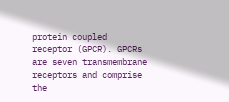protein coupled receptor (GPCR). GPCRs are seven transmembrane receptors and comprise the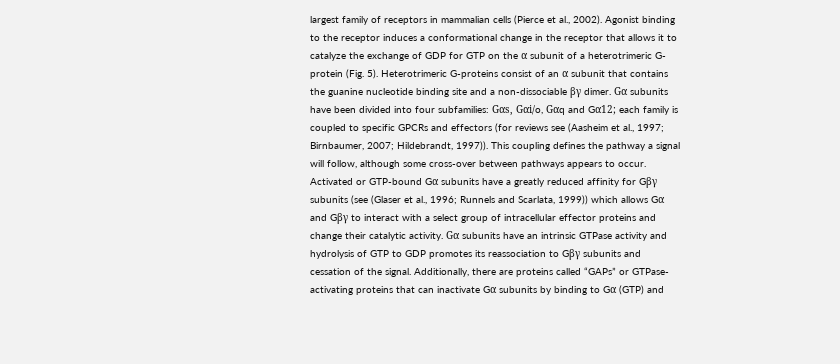largest family of receptors in mammalian cells (Pierce et al., 2002). Agonist binding to the receptor induces a conformational change in the receptor that allows it to catalyze the exchange of GDP for GTP on the α subunit of a heterotrimeric G-protein (Fig. 5). Heterotrimeric G-proteins consist of an α subunit that contains the guanine nucleotide binding site and a non-dissociable βγ dimer. Gα subunits have been divided into four subfamilies: Gαs, Gαi/o, Gαq and Gα12; each family is coupled to specific GPCRs and effectors (for reviews see (Aasheim et al., 1997; Birnbaumer, 2007; Hildebrandt, 1997)). This coupling defines the pathway a signal will follow, although some cross-over between pathways appears to occur. Activated or GTP-bound Gα subunits have a greatly reduced affinity for Gβγ subunits (see (Glaser et al., 1996; Runnels and Scarlata, 1999)) which allows Gα and Gβγ to interact with a select group of intracellular effector proteins and change their catalytic activity. Gα subunits have an intrinsic GTPase activity and hydrolysis of GTP to GDP promotes its reassociation to Gβγ subunits and cessation of the signal. Additionally, there are proteins called “GAPs” or GTPase-activating proteins that can inactivate Gα subunits by binding to Gα (GTP) and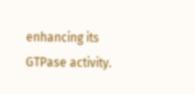enhancing its GTPase activity.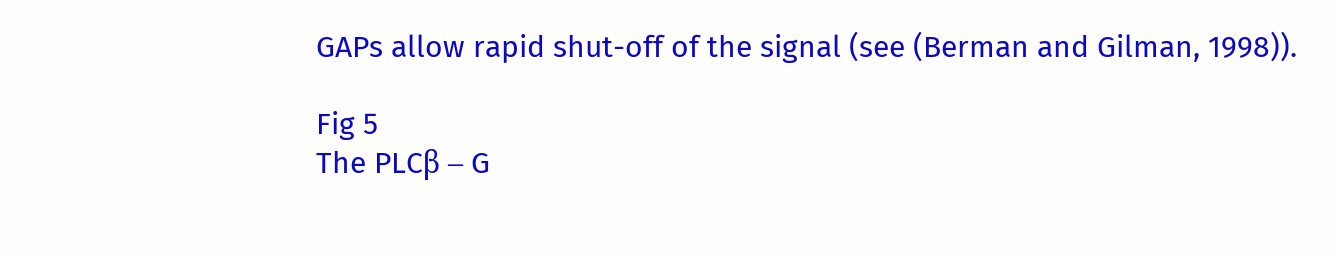GAPs allow rapid shut-off of the signal (see (Berman and Gilman, 1998)).

Fig 5
The PLCβ – G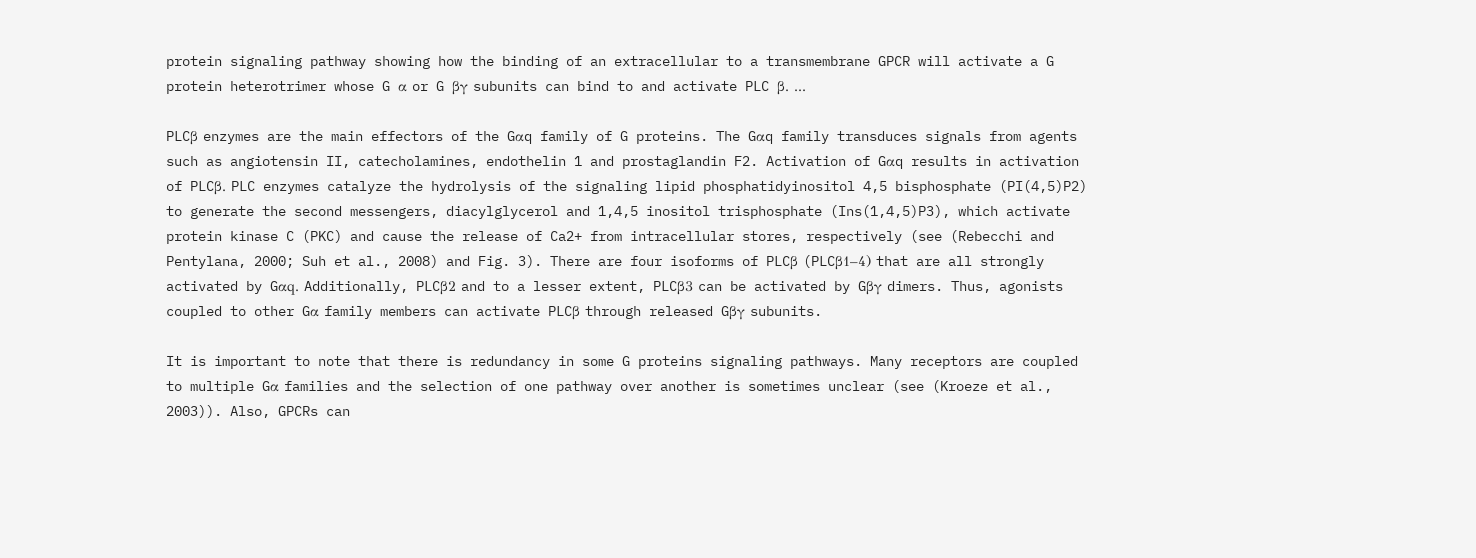protein signaling pathway showing how the binding of an extracellular to a transmembrane GPCR will activate a G protein heterotrimer whose G α or G βγ subunits can bind to and activate PLC β. ...

PLCβ enzymes are the main effectors of the Gαq family of G proteins. The Gαq family transduces signals from agents such as angiotensin II, catecholamines, endothelin 1 and prostaglandin F2. Activation of Gαq results in activation of PLCβ. PLC enzymes catalyze the hydrolysis of the signaling lipid phosphatidyinositol 4,5 bisphosphate (PI(4,5)P2) to generate the second messengers, diacylglycerol and 1,4,5 inositol trisphosphate (Ins(1,4,5)P3), which activate protein kinase C (PKC) and cause the release of Ca2+ from intracellular stores, respectively (see (Rebecchi and Pentylana, 2000; Suh et al., 2008) and Fig. 3). There are four isoforms of PLCβ (PLCβ1–4) that are all strongly activated by Gαq. Additionally, PLCβ2 and to a lesser extent, PLCβ3 can be activated by Gβγ dimers. Thus, agonists coupled to other Gα family members can activate PLCβ through released Gβγ subunits.

It is important to note that there is redundancy in some G proteins signaling pathways. Many receptors are coupled to multiple Gα families and the selection of one pathway over another is sometimes unclear (see (Kroeze et al., 2003)). Also, GPCRs can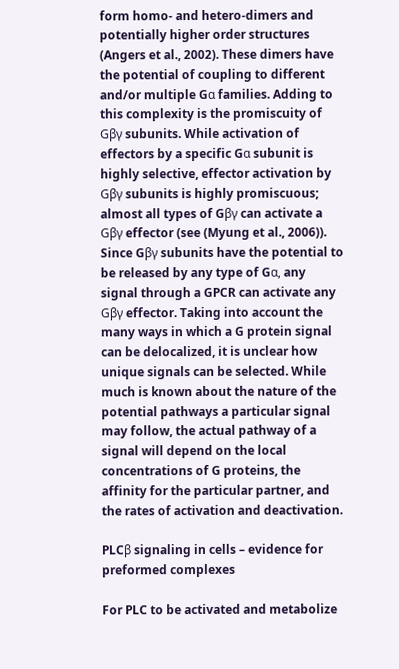form homo- and hetero-dimers and potentially higher order structures (Angers et al., 2002). These dimers have the potential of coupling to different and/or multiple Gα families. Adding to this complexity is the promiscuity of Gβγ subunits. While activation of effectors by a specific Gα subunit is highly selective, effector activation by Gβγ subunits is highly promiscuous; almost all types of Gβγ can activate a Gβγ effector (see (Myung et al., 2006)). Since Gβγ subunits have the potential to be released by any type of Gα, any signal through a GPCR can activate any Gβγ effector. Taking into account the many ways in which a G protein signal can be delocalized, it is unclear how unique signals can be selected. While much is known about the nature of the potential pathways a particular signal may follow, the actual pathway of a signal will depend on the local concentrations of G proteins, the affinity for the particular partner, and the rates of activation and deactivation.

PLCβ signaling in cells – evidence for preformed complexes

For PLC to be activated and metabolize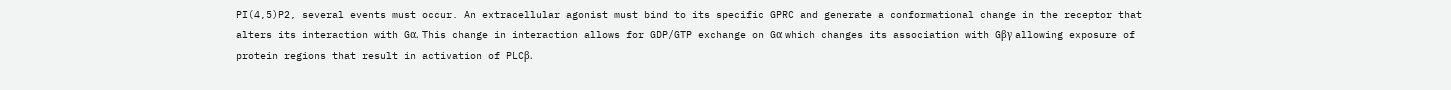PI(4,5)P2, several events must occur. An extracellular agonist must bind to its specific GPRC and generate a conformational change in the receptor that alters its interaction with Gα. This change in interaction allows for GDP/GTP exchange on Gα which changes its association with Gβγ allowing exposure of protein regions that result in activation of PLCβ.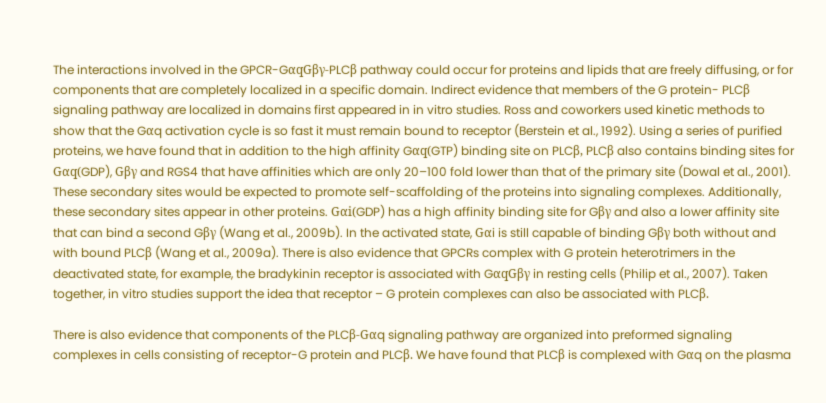The interactions involved in the GPCR-GαqGβγ-PLCβ pathway could occur for proteins and lipids that are freely diffusing, or for components that are completely localized in a specific domain. Indirect evidence that members of the G protein- PLCβ signaling pathway are localized in domains first appeared in in vitro studies. Ross and coworkers used kinetic methods to show that the Gαq activation cycle is so fast it must remain bound to receptor (Berstein et al., 1992). Using a series of purified proteins, we have found that in addition to the high affinity Gαq(GTP) binding site on PLCβ, PLCβ also contains binding sites for Gαq(GDP), Gβγ and RGS4 that have affinities which are only 20–100 fold lower than that of the primary site (Dowal et al., 2001). These secondary sites would be expected to promote self-scaffolding of the proteins into signaling complexes. Additionally, these secondary sites appear in other proteins. Gαi(GDP) has a high affinity binding site for Gβγ and also a lower affinity site that can bind a second Gβγ (Wang et al., 2009b). In the activated state, Gαi is still capable of binding Gβγ both without and with bound PLCβ (Wang et al., 2009a). There is also evidence that GPCRs complex with G protein heterotrimers in the deactivated state, for example, the bradykinin receptor is associated with GαqGβγ in resting cells (Philip et al., 2007). Taken together, in vitro studies support the idea that receptor – G protein complexes can also be associated with PLCβ.

There is also evidence that components of the PLCβ-Gαq signaling pathway are organized into preformed signaling complexes in cells consisting of receptor-G protein and PLCβ. We have found that PLCβ is complexed with Gαq on the plasma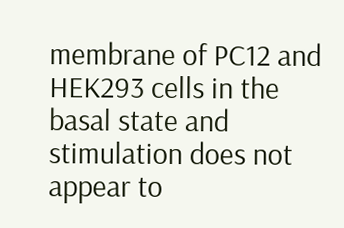membrane of PC12 and HEK293 cells in the basal state and stimulation does not appear to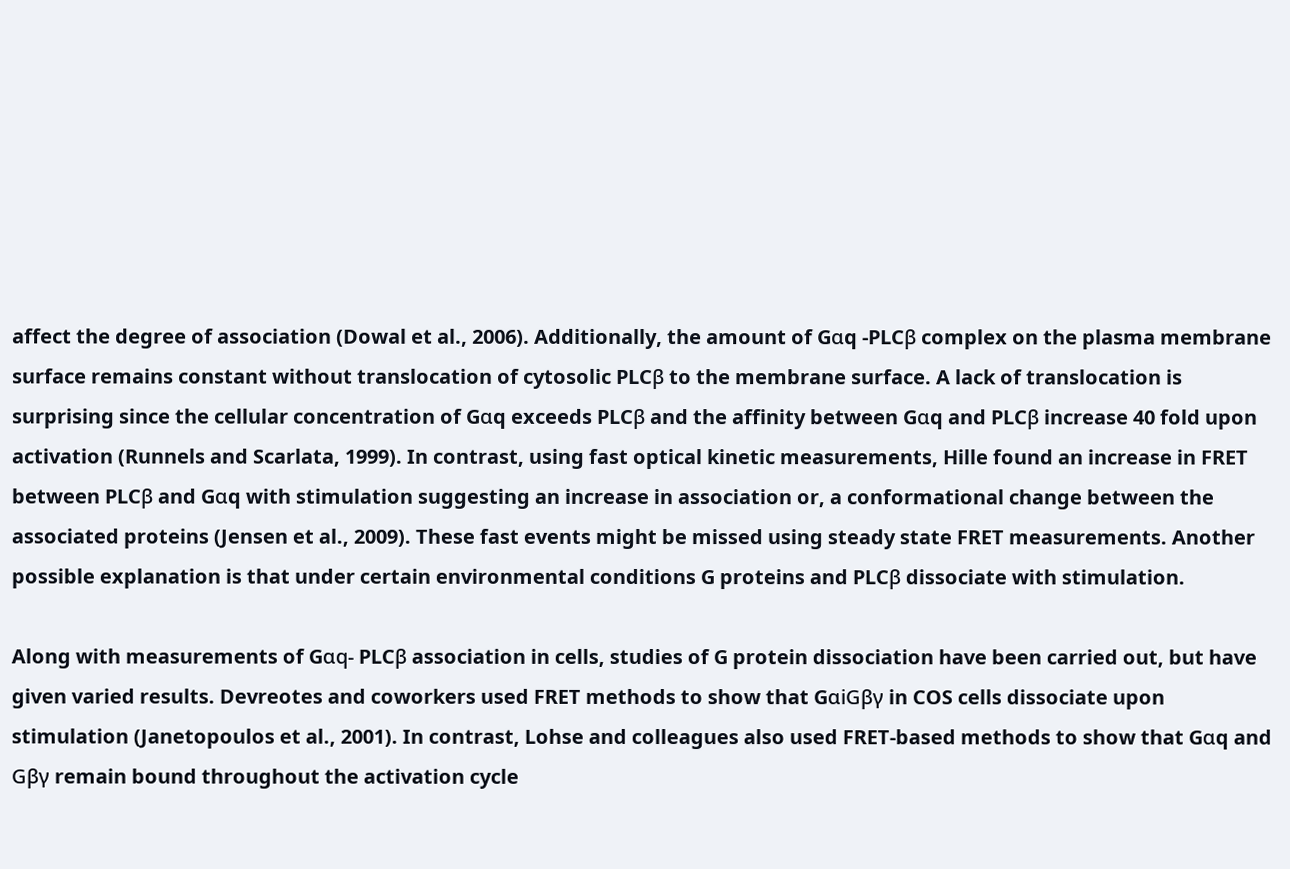affect the degree of association (Dowal et al., 2006). Additionally, the amount of Gαq -PLCβ complex on the plasma membrane surface remains constant without translocation of cytosolic PLCβ to the membrane surface. A lack of translocation is surprising since the cellular concentration of Gαq exceeds PLCβ and the affinity between Gαq and PLCβ increase 40 fold upon activation (Runnels and Scarlata, 1999). In contrast, using fast optical kinetic measurements, Hille found an increase in FRET between PLCβ and Gαq with stimulation suggesting an increase in association or, a conformational change between the associated proteins (Jensen et al., 2009). These fast events might be missed using steady state FRET measurements. Another possible explanation is that under certain environmental conditions G proteins and PLCβ dissociate with stimulation.

Along with measurements of Gαq- PLCβ association in cells, studies of G protein dissociation have been carried out, but have given varied results. Devreotes and coworkers used FRET methods to show that GαiGβγ in COS cells dissociate upon stimulation (Janetopoulos et al., 2001). In contrast, Lohse and colleagues also used FRET-based methods to show that Gαq and Gβγ remain bound throughout the activation cycle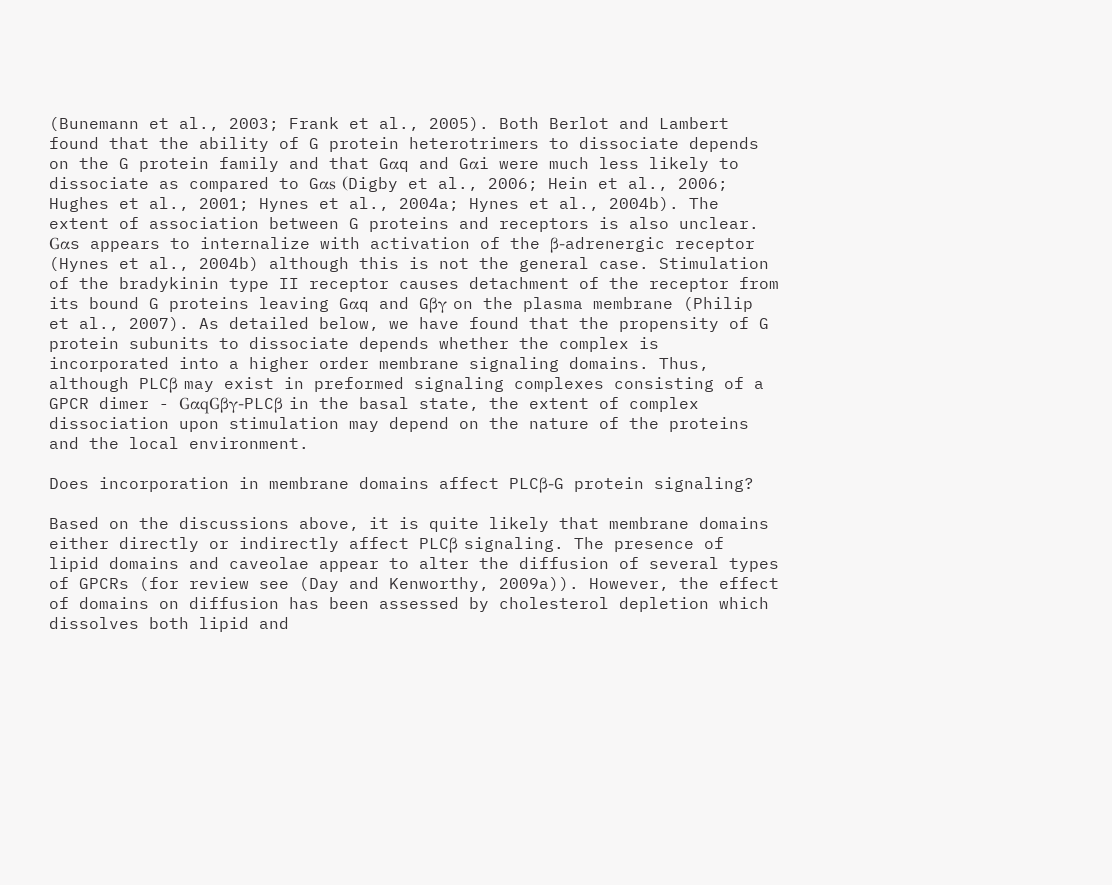(Bunemann et al., 2003; Frank et al., 2005). Both Berlot and Lambert found that the ability of G protein heterotrimers to dissociate depends on the G protein family and that Gαq and Gαi were much less likely to dissociate as compared to Gαs (Digby et al., 2006; Hein et al., 2006; Hughes et al., 2001; Hynes et al., 2004a; Hynes et al., 2004b). The extent of association between G proteins and receptors is also unclear. Gαs appears to internalize with activation of the β-adrenergic receptor (Hynes et al., 2004b) although this is not the general case. Stimulation of the bradykinin type II receptor causes detachment of the receptor from its bound G proteins leaving Gαq and Gβγ on the plasma membrane (Philip et al., 2007). As detailed below, we have found that the propensity of G protein subunits to dissociate depends whether the complex is incorporated into a higher order membrane signaling domains. Thus, although PLCβ may exist in preformed signaling complexes consisting of a GPCR dimer - GαqGβγ-PLCβ in the basal state, the extent of complex dissociation upon stimulation may depend on the nature of the proteins and the local environment.

Does incorporation in membrane domains affect PLCβ-G protein signaling?

Based on the discussions above, it is quite likely that membrane domains either directly or indirectly affect PLCβ signaling. The presence of lipid domains and caveolae appear to alter the diffusion of several types of GPCRs (for review see (Day and Kenworthy, 2009a)). However, the effect of domains on diffusion has been assessed by cholesterol depletion which dissolves both lipid and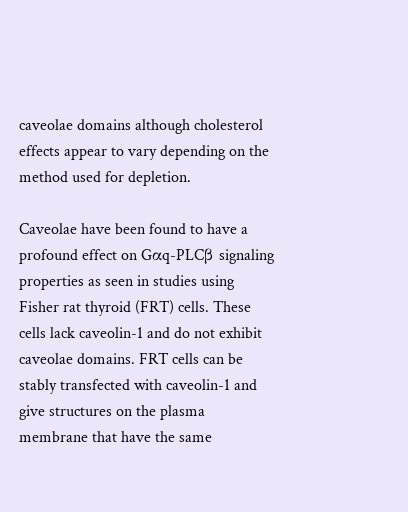caveolae domains although cholesterol effects appear to vary depending on the method used for depletion.

Caveolae have been found to have a profound effect on Gαq-PLCβ signaling properties as seen in studies using Fisher rat thyroid (FRT) cells. These cells lack caveolin-1 and do not exhibit caveolae domains. FRT cells can be stably transfected with caveolin-1 and give structures on the plasma membrane that have the same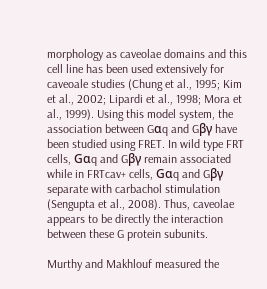morphology as caveolae domains and this cell line has been used extensively for caveoale studies (Chung et al., 1995; Kim et al., 2002; Lipardi et al., 1998; Mora et al., 1999). Using this model system, the association between Gαq and Gβγ have been studied using FRET. In wild type FRT cells, Gαq and Gβγ remain associated while in FRTcav+ cells, Gαq and Gβγ separate with carbachol stimulation (Sengupta et al., 2008). Thus, caveolae appears to be directly the interaction between these G protein subunits.

Murthy and Makhlouf measured the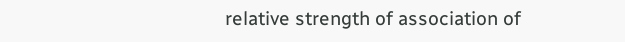relative strength of association of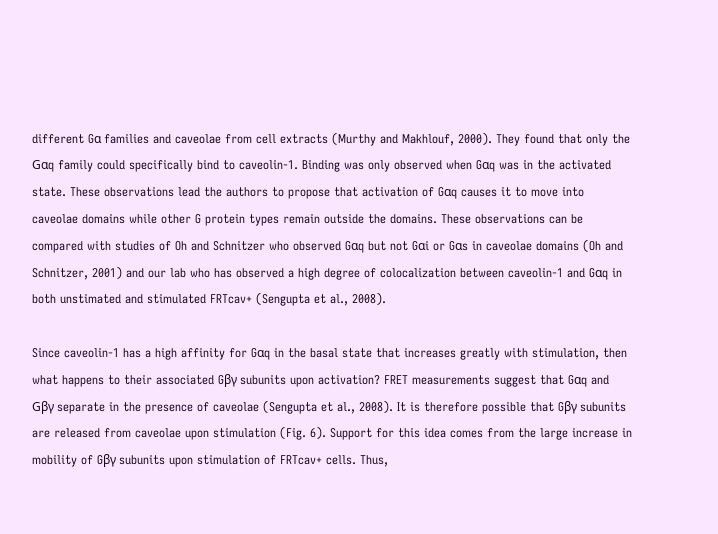different Gα families and caveolae from cell extracts (Murthy and Makhlouf, 2000). They found that only the Gαq family could specifically bind to caveolin-1. Binding was only observed when Gαq was in the activated state. These observations lead the authors to propose that activation of Gαq causes it to move into caveolae domains while other G protein types remain outside the domains. These observations can be compared with studies of Oh and Schnitzer who observed Gαq but not Gαi or Gαs in caveolae domains (Oh and Schnitzer, 2001) and our lab who has observed a high degree of colocalization between caveolin-1 and Gαq in both unstimated and stimulated FRTcav+ (Sengupta et al., 2008).

Since caveolin-1 has a high affinity for Gαq in the basal state that increases greatly with stimulation, then what happens to their associated Gβγ subunits upon activation? FRET measurements suggest that Gαq and Gβγ separate in the presence of caveolae (Sengupta et al., 2008). It is therefore possible that Gβγ subunits are released from caveolae upon stimulation (Fig. 6). Support for this idea comes from the large increase in mobility of Gβγ subunits upon stimulation of FRTcav+ cells. Thus,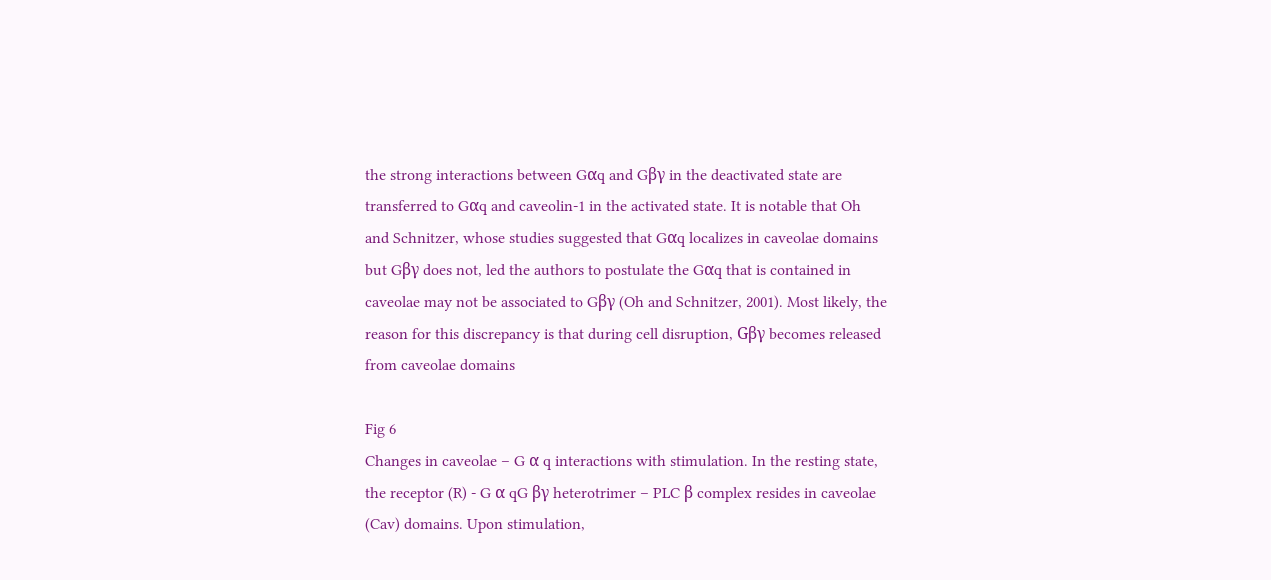the strong interactions between Gαq and Gβγ in the deactivated state are transferred to Gαq and caveolin-1 in the activated state. It is notable that Oh and Schnitzer, whose studies suggested that Gαq localizes in caveolae domains but Gβγ does not, led the authors to postulate the Gαq that is contained in caveolae may not be associated to Gβγ (Oh and Schnitzer, 2001). Most likely, the reason for this discrepancy is that during cell disruption, Gβγ becomes released from caveolae domains

Fig 6
Changes in caveolae – G α q interactions with stimulation. In the resting state, the receptor (R) - G α qG βγ heterotrimer – PLC β complex resides in caveolae (Cav) domains. Upon stimulation,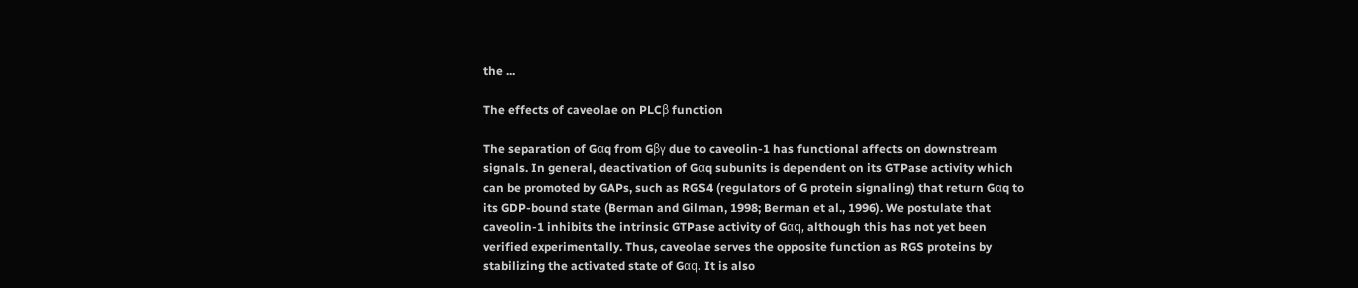the ...

The effects of caveolae on PLCβ function

The separation of Gαq from Gβγ due to caveolin-1 has functional affects on downstream signals. In general, deactivation of Gαq subunits is dependent on its GTPase activity which can be promoted by GAPs, such as RGS4 (regulators of G protein signaling) that return Gαq to its GDP-bound state (Berman and Gilman, 1998; Berman et al., 1996). We postulate that caveolin-1 inhibits the intrinsic GTPase activity of Gαq, although this has not yet been verified experimentally. Thus, caveolae serves the opposite function as RGS proteins by stabilizing the activated state of Gαq. It is also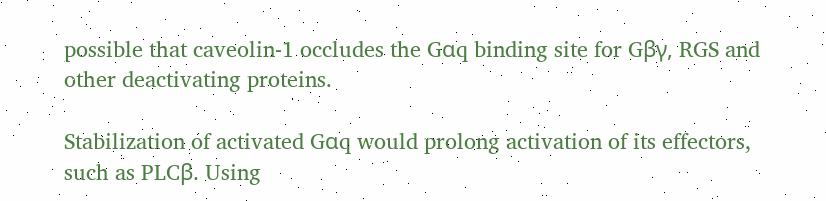possible that caveolin-1 occludes the Gαq binding site for Gβγ, RGS and other deactivating proteins.

Stabilization of activated Gαq would prolong activation of its effectors, such as PLCβ. Using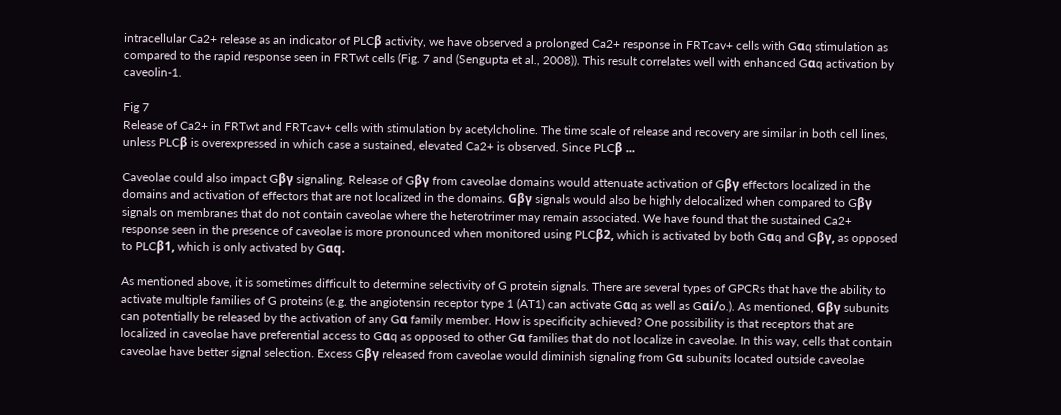intracellular Ca2+ release as an indicator of PLCβ activity, we have observed a prolonged Ca2+ response in FRTcav+ cells with Gαq stimulation as compared to the rapid response seen in FRTwt cells (Fig. 7 and (Sengupta et al., 2008)). This result correlates well with enhanced Gαq activation by caveolin-1.

Fig 7
Release of Ca2+ in FRTwt and FRTcav+ cells with stimulation by acetylcholine. The time scale of release and recovery are similar in both cell lines, unless PLCβ is overexpressed in which case a sustained, elevated Ca2+ is observed. Since PLCβ ...

Caveolae could also impact Gβγ signaling. Release of Gβγ from caveolae domains would attenuate activation of Gβγ effectors localized in the domains and activation of effectors that are not localized in the domains. Gβγ signals would also be highly delocalized when compared to Gβγ signals on membranes that do not contain caveolae where the heterotrimer may remain associated. We have found that the sustained Ca2+ response seen in the presence of caveolae is more pronounced when monitored using PLCβ2, which is activated by both Gαq and Gβγ, as opposed to PLCβ1, which is only activated by Gαq.

As mentioned above, it is sometimes difficult to determine selectivity of G protein signals. There are several types of GPCRs that have the ability to activate multiple families of G proteins (e.g. the angiotensin receptor type 1 (AT1) can activate Gαq as well as Gαi/o.). As mentioned, Gβγ subunits can potentially be released by the activation of any Gα family member. How is specificity achieved? One possibility is that receptors that are localized in caveolae have preferential access to Gαq as opposed to other Gα families that do not localize in caveolae. In this way, cells that contain caveolae have better signal selection. Excess Gβγ released from caveolae would diminish signaling from Gα subunits located outside caveolae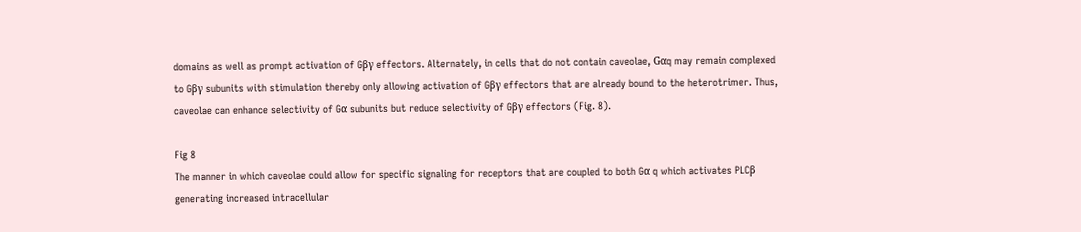domains as well as prompt activation of Gβγ effectors. Alternately, in cells that do not contain caveolae, Gαq may remain complexed to Gβγ subunits with stimulation thereby only allowing activation of Gβγ effectors that are already bound to the heterotrimer. Thus, caveolae can enhance selectivity of Gα subunits but reduce selectivity of Gβγ effectors (Fig. 8).

Fig 8
The manner in which caveolae could allow for specific signaling for receptors that are coupled to both Gα q which activates PLCβ generating increased intracellular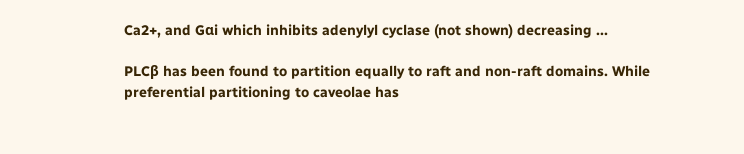Ca2+, and Gαi which inhibits adenylyl cyclase (not shown) decreasing ...

PLCβ has been found to partition equally to raft and non-raft domains. While preferential partitioning to caveolae has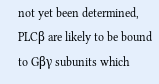not yet been determined, PLCβ are likely to be bound to Gβγ subunits which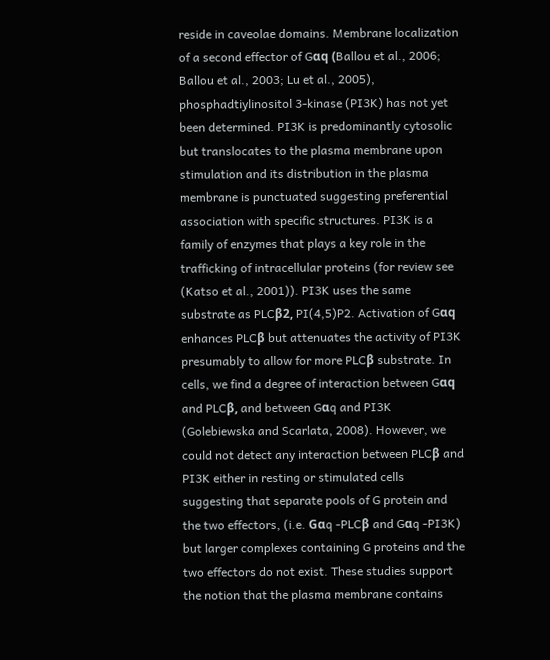reside in caveolae domains. Membrane localization of a second effector of Gαq (Ballou et al., 2006; Ballou et al., 2003; Lu et al., 2005), phosphadtiylinositol 3-kinase (PI3K) has not yet been determined. PI3K is predominantly cytosolic but translocates to the plasma membrane upon stimulation and its distribution in the plasma membrane is punctuated suggesting preferential association with specific structures. PI3K is a family of enzymes that plays a key role in the trafficking of intracellular proteins (for review see (Katso et al., 2001)). PI3K uses the same substrate as PLCβ2, PI(4,5)P2. Activation of Gαq enhances PLCβ but attenuates the activity of PI3K presumably to allow for more PLCβ substrate. In cells, we find a degree of interaction between Gαq and PLCβ, and between Gαq and PI3K (Golebiewska and Scarlata, 2008). However, we could not detect any interaction between PLCβ and PI3K either in resting or stimulated cells suggesting that separate pools of G protein and the two effectors, (i.e. Gαq -PLCβ and Gαq -PI3K) but larger complexes containing G proteins and the two effectors do not exist. These studies support the notion that the plasma membrane contains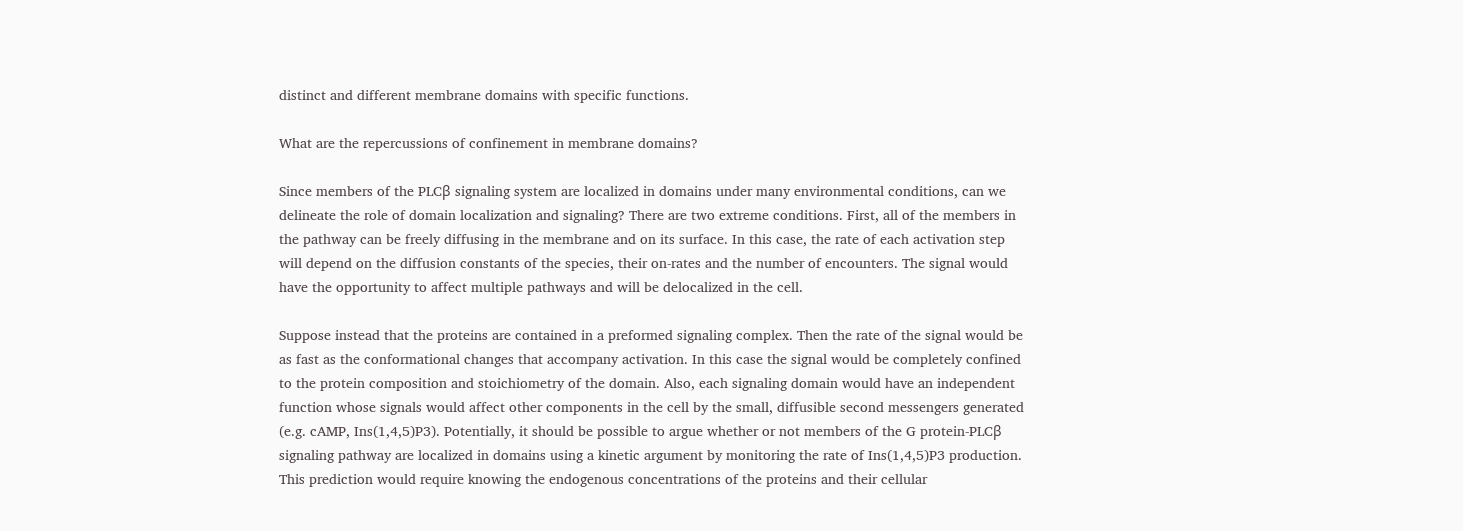distinct and different membrane domains with specific functions.

What are the repercussions of confinement in membrane domains?

Since members of the PLCβ signaling system are localized in domains under many environmental conditions, can we delineate the role of domain localization and signaling? There are two extreme conditions. First, all of the members in the pathway can be freely diffusing in the membrane and on its surface. In this case, the rate of each activation step will depend on the diffusion constants of the species, their on-rates and the number of encounters. The signal would have the opportunity to affect multiple pathways and will be delocalized in the cell.

Suppose instead that the proteins are contained in a preformed signaling complex. Then the rate of the signal would be as fast as the conformational changes that accompany activation. In this case the signal would be completely confined to the protein composition and stoichiometry of the domain. Also, each signaling domain would have an independent function whose signals would affect other components in the cell by the small, diffusible second messengers generated (e.g. cAMP, Ins(1,4,5)P3). Potentially, it should be possible to argue whether or not members of the G protein-PLCβ signaling pathway are localized in domains using a kinetic argument by monitoring the rate of Ins(1,4,5)P3 production. This prediction would require knowing the endogenous concentrations of the proteins and their cellular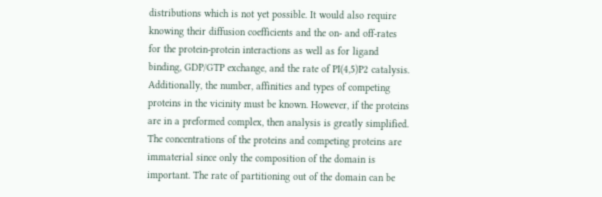distributions which is not yet possible. It would also require knowing their diffusion coefficients and the on- and off-rates for the protein-protein interactions as well as for ligand binding, GDP/GTP exchange, and the rate of PI(4,5)P2 catalysis. Additionally, the number, affinities and types of competing proteins in the vicinity must be known. However, if the proteins are in a preformed complex, then analysis is greatly simplified. The concentrations of the proteins and competing proteins are immaterial since only the composition of the domain is important. The rate of partitioning out of the domain can be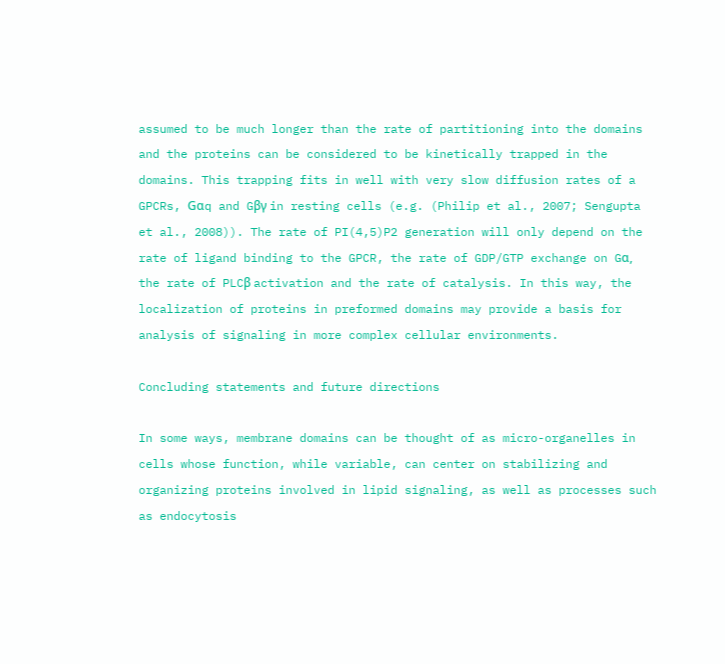assumed to be much longer than the rate of partitioning into the domains and the proteins can be considered to be kinetically trapped in the domains. This trapping fits in well with very slow diffusion rates of a GPCRs, Gαq and Gβγ in resting cells (e.g. (Philip et al., 2007; Sengupta et al., 2008)). The rate of PI(4,5)P2 generation will only depend on the rate of ligand binding to the GPCR, the rate of GDP/GTP exchange on Gα, the rate of PLCβ activation and the rate of catalysis. In this way, the localization of proteins in preformed domains may provide a basis for analysis of signaling in more complex cellular environments.

Concluding statements and future directions

In some ways, membrane domains can be thought of as micro-organelles in cells whose function, while variable, can center on stabilizing and organizing proteins involved in lipid signaling, as well as processes such as endocytosis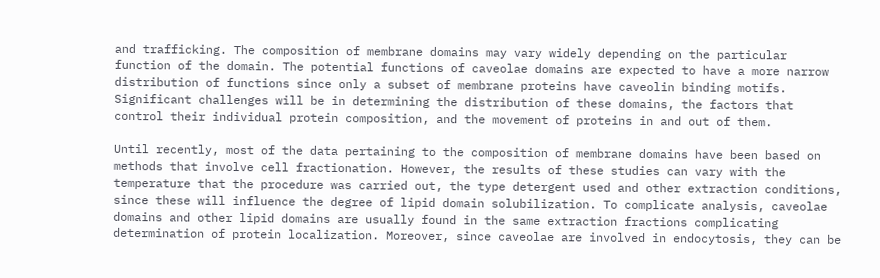and trafficking. The composition of membrane domains may vary widely depending on the particular function of the domain. The potential functions of caveolae domains are expected to have a more narrow distribution of functions since only a subset of membrane proteins have caveolin binding motifs. Significant challenges will be in determining the distribution of these domains, the factors that control their individual protein composition, and the movement of proteins in and out of them.

Until recently, most of the data pertaining to the composition of membrane domains have been based on methods that involve cell fractionation. However, the results of these studies can vary with the temperature that the procedure was carried out, the type detergent used and other extraction conditions, since these will influence the degree of lipid domain solubilization. To complicate analysis, caveolae domains and other lipid domains are usually found in the same extraction fractions complicating determination of protein localization. Moreover, since caveolae are involved in endocytosis, they can be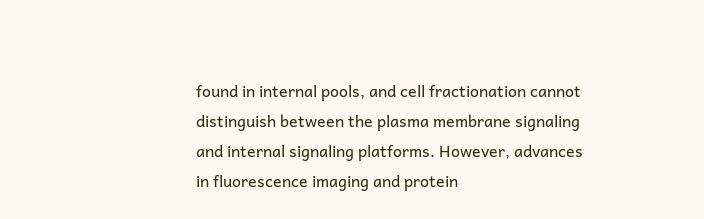found in internal pools, and cell fractionation cannot distinguish between the plasma membrane signaling and internal signaling platforms. However, advances in fluorescence imaging and protein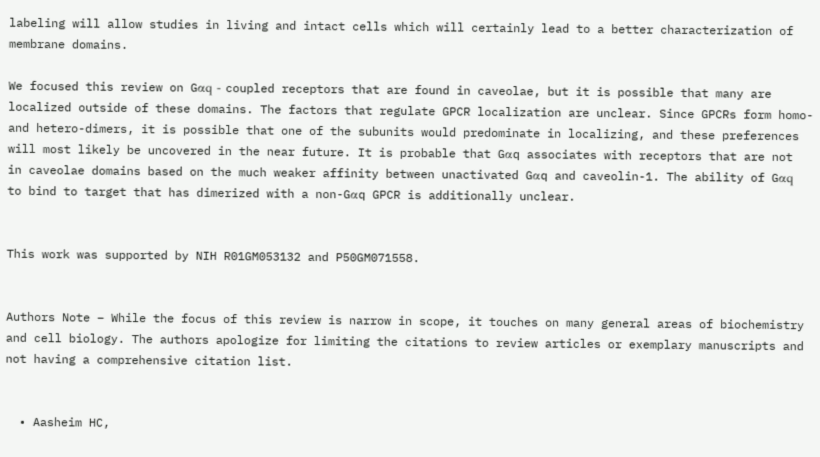labeling will allow studies in living and intact cells which will certainly lead to a better characterization of membrane domains.

We focused this review on Gαq - coupled receptors that are found in caveolae, but it is possible that many are localized outside of these domains. The factors that regulate GPCR localization are unclear. Since GPCRs form homo- and hetero-dimers, it is possible that one of the subunits would predominate in localizing, and these preferences will most likely be uncovered in the near future. It is probable that Gαq associates with receptors that are not in caveolae domains based on the much weaker affinity between unactivated Gαq and caveolin-1. The ability of Gαq to bind to target that has dimerized with a non-Gαq GPCR is additionally unclear.


This work was supported by NIH R01GM053132 and P50GM071558.


Authors Note – While the focus of this review is narrow in scope, it touches on many general areas of biochemistry and cell biology. The authors apologize for limiting the citations to review articles or exemplary manuscripts and not having a comprehensive citation list.


  • Aasheim HC,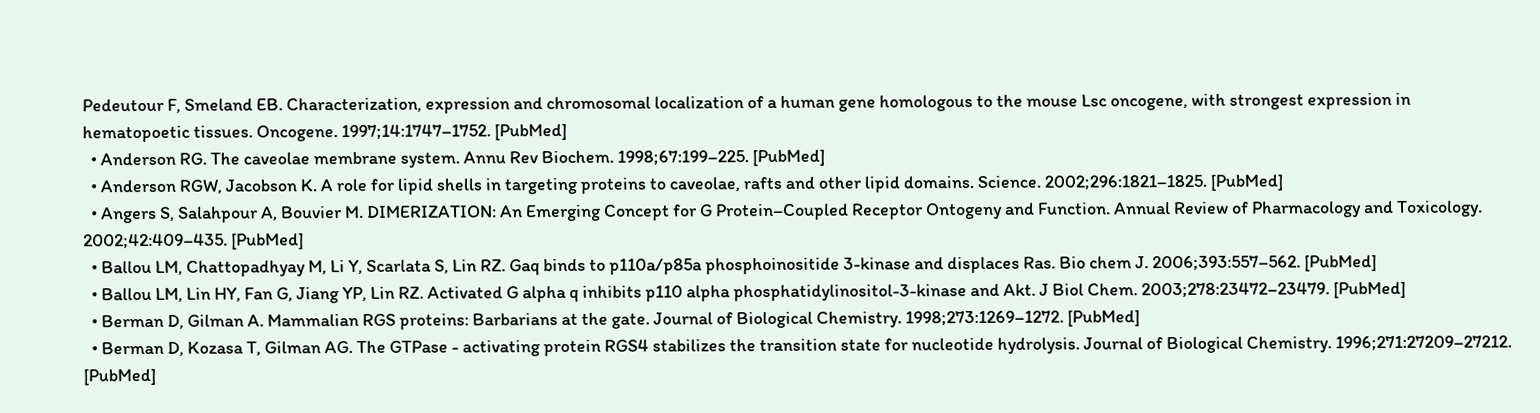Pedeutour F, Smeland EB. Characterization, expression and chromosomal localization of a human gene homologous to the mouse Lsc oncogene, with strongest expression in hematopoetic tissues. Oncogene. 1997;14:1747–1752. [PubMed]
  • Anderson RG. The caveolae membrane system. Annu Rev Biochem. 1998;67:199–225. [PubMed]
  • Anderson RGW, Jacobson K. A role for lipid shells in targeting proteins to caveolae, rafts and other lipid domains. Science. 2002;296:1821–1825. [PubMed]
  • Angers S, Salahpour A, Bouvier M. DIMERIZATION: An Emerging Concept for G Protein–Coupled Receptor Ontogeny and Function. Annual Review of Pharmacology and Toxicology. 2002;42:409–435. [PubMed]
  • Ballou LM, Chattopadhyay M, Li Y, Scarlata S, Lin RZ. Gaq binds to p110a/p85a phosphoinositide 3-kinase and displaces Ras. Bio chem J. 2006;393:557–562. [PubMed]
  • Ballou LM, Lin HY, Fan G, Jiang YP, Lin RZ. Activated G alpha q inhibits p110 alpha phosphatidylinositol-3-kinase and Akt. J Biol Chem. 2003;278:23472–23479. [PubMed]
  • Berman D, Gilman A. Mammalian RGS proteins: Barbarians at the gate. Journal of Biological Chemistry. 1998;273:1269–1272. [PubMed]
  • Berman D, Kozasa T, Gilman AG. The GTPase - activating protein RGS4 stabilizes the transition state for nucleotide hydrolysis. Journal of Biological Chemistry. 1996;271:27209–27212. [PubMed]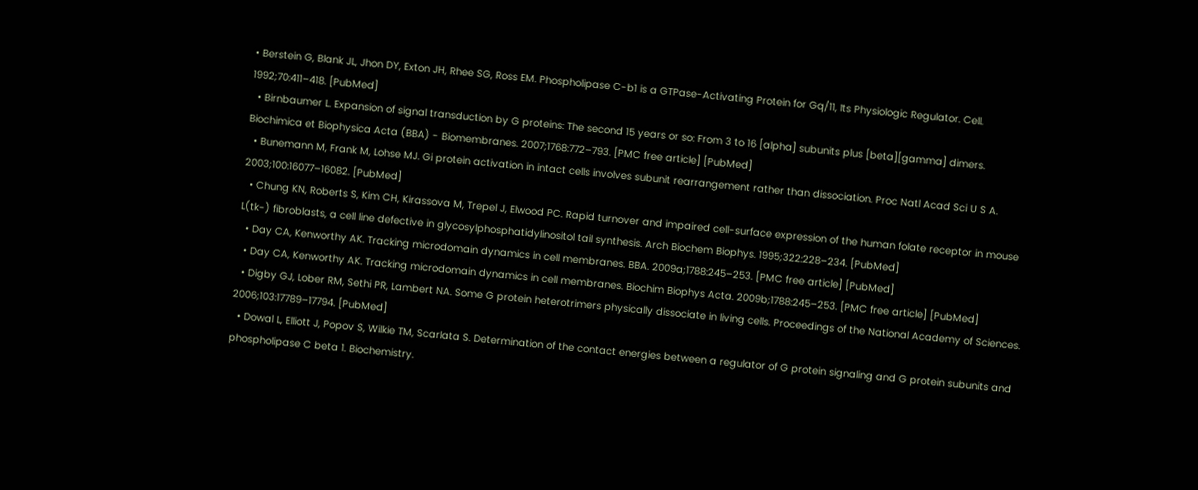• Berstein G, Blank JL, Jhon DY, Exton JH, Rhee SG, Ross EM. Phospholipase C-b1 is a GTPase-Activating Protein for Gq/11, Its Physiologic Regulator. Cell. 1992;70:411–418. [PubMed]
  • Birnbaumer L. Expansion of signal transduction by G proteins: The second 15 years or so: From 3 to 16 [alpha] subunits plus [beta][gamma] dimers. Biochimica et Biophysica Acta (BBA) - Biomembranes. 2007;1768:772–793. [PMC free article] [PubMed]
  • Bunemann M, Frank M, Lohse MJ. Gi protein activation in intact cells involves subunit rearrangement rather than dissociation. Proc Natl Acad Sci U S A. 2003;100:16077–16082. [PubMed]
  • Chung KN, Roberts S, Kim CH, Kirassova M, Trepel J, Elwood PC. Rapid turnover and impaired cell-surface expression of the human folate receptor in mouse L(tk-) fibroblasts, a cell line defective in glycosylphosphatidylinositol tail synthesis. Arch Biochem Biophys. 1995;322:228–234. [PubMed]
  • Day CA, Kenworthy AK. Tracking microdomain dynamics in cell membranes. BBA. 2009a;1788:245–253. [PMC free article] [PubMed]
  • Day CA, Kenworthy AK. Tracking microdomain dynamics in cell membranes. Biochim Biophys Acta. 2009b;1788:245–253. [PMC free article] [PubMed]
  • Digby GJ, Lober RM, Sethi PR, Lambert NA. Some G protein heterotrimers physically dissociate in living cells. Proceedings of the National Academy of Sciences. 2006;103:17789–17794. [PubMed]
  • Dowal L, Elliott J, Popov S, Wilkie TM, Scarlata S. Determination of the contact energies between a regulator of G protein signaling and G protein subunits and phospholipase C beta 1. Biochemistry.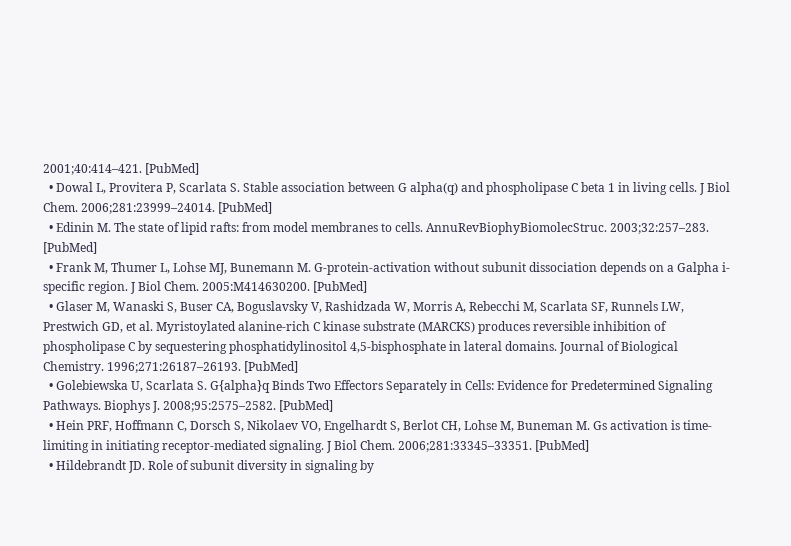2001;40:414–421. [PubMed]
  • Dowal L, Provitera P, Scarlata S. Stable association between G alpha(q) and phospholipase C beta 1 in living cells. J Biol Chem. 2006;281:23999–24014. [PubMed]
  • Edinin M. The state of lipid rafts: from model membranes to cells. AnnuRevBiophyBiomolecStruc. 2003;32:257–283. [PubMed]
  • Frank M, Thumer L, Lohse MJ, Bunemann M. G-protein-activation without subunit dissociation depends on a Galpha i-specific region. J Biol Chem. 2005:M414630200. [PubMed]
  • Glaser M, Wanaski S, Buser CA, Boguslavsky V, Rashidzada W, Morris A, Rebecchi M, Scarlata SF, Runnels LW, Prestwich GD, et al. Myristoylated alanine-rich C kinase substrate (MARCKS) produces reversible inhibition of phospholipase C by sequestering phosphatidylinositol 4,5-bisphosphate in lateral domains. Journal of Biological Chemistry. 1996;271:26187–26193. [PubMed]
  • Golebiewska U, Scarlata S. G{alpha}q Binds Two Effectors Separately in Cells: Evidence for Predetermined Signaling Pathways. Biophys J. 2008;95:2575–2582. [PubMed]
  • Hein PRF, Hoffmann C, Dorsch S, Nikolaev VO, Engelhardt S, Berlot CH, Lohse M, Buneman M. Gs activation is time-limiting in initiating receptor-mediated signaling. J Biol Chem. 2006;281:33345–33351. [PubMed]
  • Hildebrandt JD. Role of subunit diversity in signaling by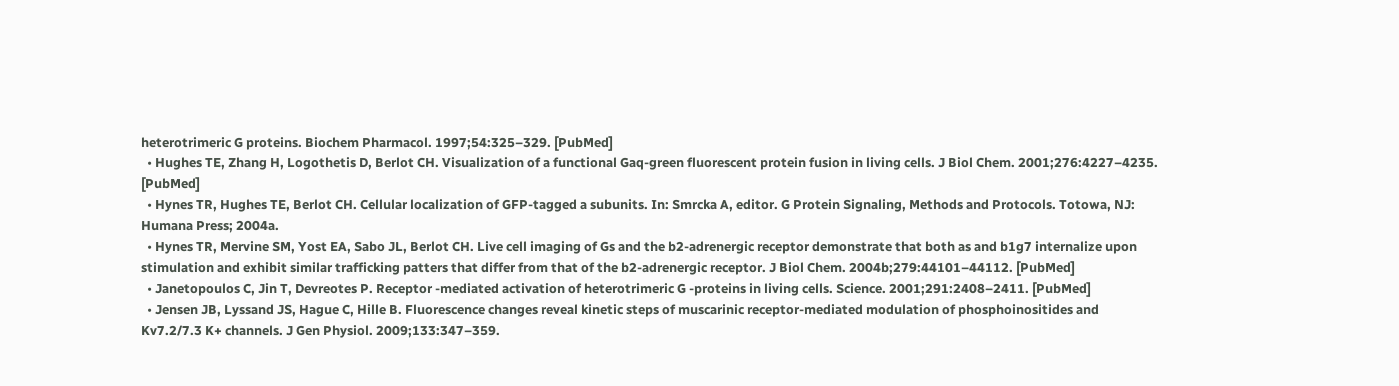heterotrimeric G proteins. Biochem Pharmacol. 1997;54:325–329. [PubMed]
  • Hughes TE, Zhang H, Logothetis D, Berlot CH. Visualization of a functional Gaq-green fluorescent protein fusion in living cells. J Biol Chem. 2001;276:4227–4235. [PubMed]
  • Hynes TR, Hughes TE, Berlot CH. Cellular localization of GFP-tagged a subunits. In: Smrcka A, editor. G Protein Signaling, Methods and Protocols. Totowa, NJ: Humana Press; 2004a.
  • Hynes TR, Mervine SM, Yost EA, Sabo JL, Berlot CH. Live cell imaging of Gs and the b2-adrenergic receptor demonstrate that both as and b1g7 internalize upon stimulation and exhibit similar trafficking patters that differ from that of the b2-adrenergic receptor. J Biol Chem. 2004b;279:44101–44112. [PubMed]
  • Janetopoulos C, Jin T, Devreotes P. Receptor -mediated activation of heterotrimeric G -proteins in living cells. Science. 2001;291:2408–2411. [PubMed]
  • Jensen JB, Lyssand JS, Hague C, Hille B. Fluorescence changes reveal kinetic steps of muscarinic receptor-mediated modulation of phosphoinositides and Kv7.2/7.3 K+ channels. J Gen Physiol. 2009;133:347–359.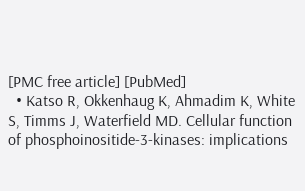[PMC free article] [PubMed]
  • Katso R, Okkenhaug K, Ahmadim K, White S, Timms J, Waterfield MD. Cellular function of phosphoinositide-3-kinases: implications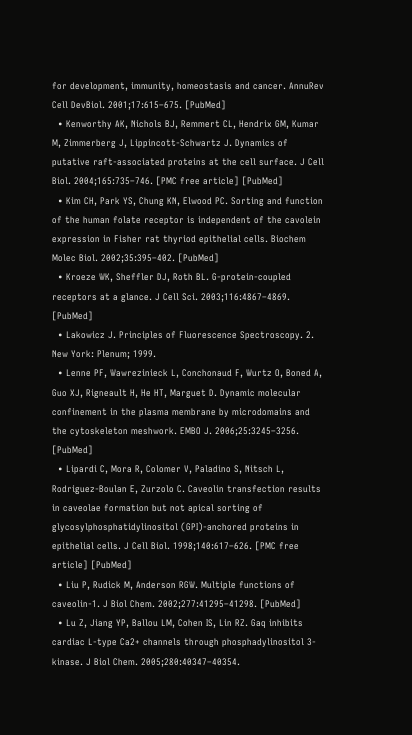for development, immunity, homeostasis and cancer. AnnuRev Cell DevBiol. 2001;17:615–675. [PubMed]
  • Kenworthy AK, Nichols BJ, Remmert CL, Hendrix GM, Kumar M, Zimmerberg J, Lippincott-Schwartz J. Dynamics of putative raft-associated proteins at the cell surface. J Cell Biol. 2004;165:735–746. [PMC free article] [PubMed]
  • Kim CH, Park YS, Chung KN, Elwood PC. Sorting and function of the human folate receptor is independent of the cavolein expression in Fisher rat thyriod epithelial cells. Biochem Molec Biol. 2002;35:395–402. [PubMed]
  • Kroeze WK, Sheffler DJ, Roth BL. G-protein-coupled receptors at a glance. J Cell Sci. 2003;116:4867–4869. [PubMed]
  • Lakowicz J. Principles of Fluorescence Spectroscopy. 2. New York: Plenum; 1999.
  • Lenne PF, Wawrezinieck L, Conchonaud F, Wurtz O, Boned A, Guo XJ, Rigneault H, He HT, Marguet D. Dynamic molecular confinement in the plasma membrane by microdomains and the cytoskeleton meshwork. EMBO J. 2006;25:3245–3256. [PubMed]
  • Lipardi C, Mora R, Colomer V, Paladino S, Nitsch L, Rodriguez-Boulan E, Zurzolo C. Caveolin transfection results in caveolae formation but not apical sorting of glycosylphosphatidylinositol (GPI)-anchored proteins in epithelial cells. J Cell Biol. 1998;140:617–626. [PMC free article] [PubMed]
  • Liu P, Rudick M, Anderson RGW. Multiple functions of caveolin-1. J Biol Chem. 2002;277:41295–41298. [PubMed]
  • Lu Z, Jiang YP, Ballou LM, Cohen IS, Lin RZ. Gaq inhibits cardiac L-type Ca2+ channels through phosphadylinositol 3-kinase. J Biol Chem. 2005;280:40347–40354.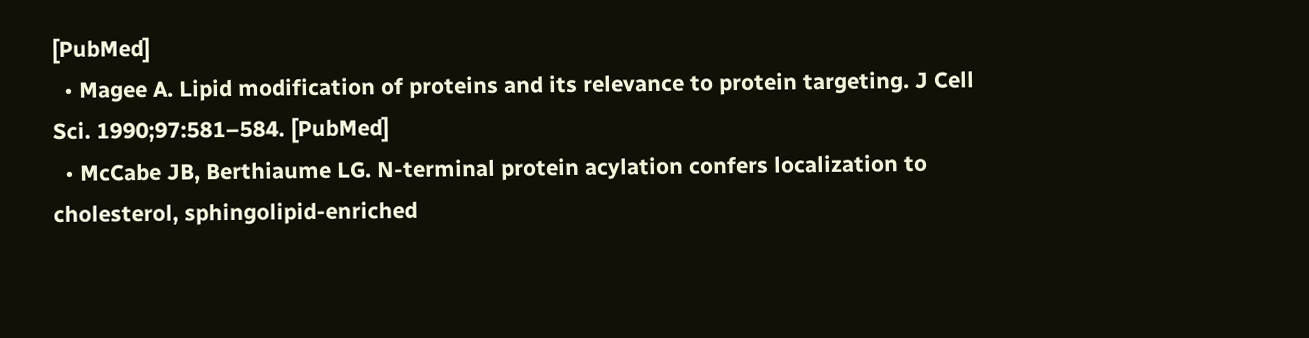[PubMed]
  • Magee A. Lipid modification of proteins and its relevance to protein targeting. J Cell Sci. 1990;97:581–584. [PubMed]
  • McCabe JB, Berthiaume LG. N-terminal protein acylation confers localization to cholesterol, sphingolipid-enriched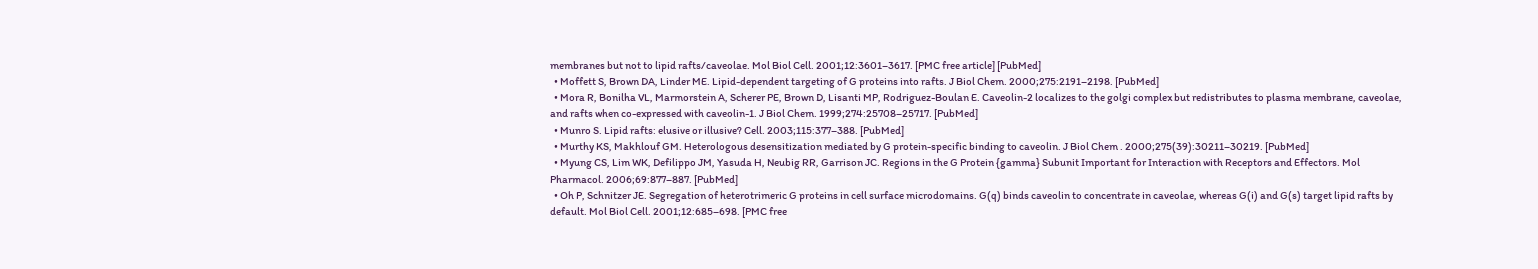membranes but not to lipid rafts/caveolae. Mol Biol Cell. 2001;12:3601–3617. [PMC free article] [PubMed]
  • Moffett S, Brown DA, Linder ME. Lipid-dependent targeting of G proteins into rafts. J Biol Chem. 2000;275:2191–2198. [PubMed]
  • Mora R, Bonilha VL, Marmorstein A, Scherer PE, Brown D, Lisanti MP, Rodriguez-Boulan E. Caveolin-2 localizes to the golgi complex but redistributes to plasma membrane, caveolae, and rafts when co-expressed with caveolin-1. J Biol Chem. 1999;274:25708–25717. [PubMed]
  • Munro S. Lipid rafts: elusive or illusive? Cell. 2003;115:377–388. [PubMed]
  • Murthy KS, Makhlouf GM. Heterologous desensitization mediated by G protein-specific binding to caveolin. J Biol Chem . 2000;275(39):30211–30219. [PubMed]
  • Myung CS, Lim WK, Defilippo JM, Yasuda H, Neubig RR, Garrison JC. Regions in the G Protein {gamma} Subunit Important for Interaction with Receptors and Effectors. Mol Pharmacol. 2006;69:877–887. [PubMed]
  • Oh P, Schnitzer JE. Segregation of heterotrimeric G proteins in cell surface microdomains. G(q) binds caveolin to concentrate in caveolae, whereas G(i) and G(s) target lipid rafts by default. Mol Biol Cell. 2001;12:685–698. [PMC free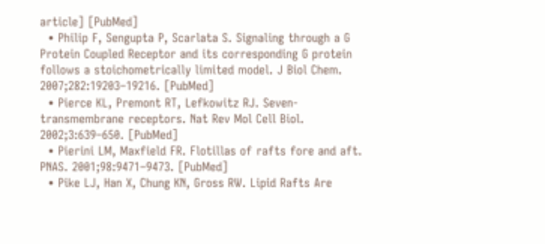article] [PubMed]
  • Philip F, Sengupta P, Scarlata S. Signaling through a G Protein Coupled Receptor and its corresponding G protein follows a stoichometrically limited model. J Biol Chem. 2007;282:19203–19216. [PubMed]
  • Pierce KL, Premont RT, Lefkowitz RJ. Seven-transmembrane receptors. Nat Rev Mol Cell Biol. 2002;3:639–650. [PubMed]
  • Pierini LM, Maxfield FR. Flotillas of rafts fore and aft. PNAS. 2001;98:9471–9473. [PubMed]
  • Pike LJ, Han X, Chung KN, Gross RW. Lipid Rafts Are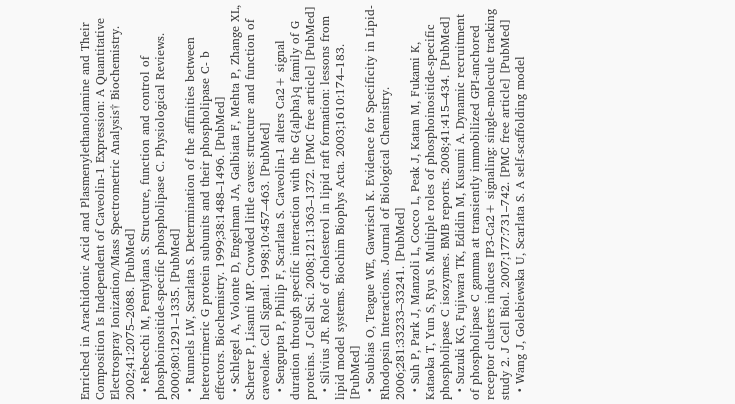Enriched in Arachidonic Acid and Plasmenylethanolamine and Their Composition Is Independent of Caveolin-1 Expression: A Quantitative Electrospray Ionization/Mass Spectrometric Analysis† Biochemistry. 2002;41:2075–2088. [PubMed]
  • Rebecchi M, Pentylana S. Structure, function and control of phosphoinositide-specific phospholipase C. Physiological Reviews. 2000;80:1291–1335. [PubMed]
  • Runnels LW, Scarlata S. Determination of the affinities between heterotrimeric G protein subunits and their phospholipase C- b effectors. Biochemistry. 1999;38:1488–1496. [PubMed]
  • Schlegel A, Volonte D, Engelman JA, Galbiata F, Mehta P, Zhange XL, Scherer P, Lisanti MP. Crowded little caves: structure and function of caveolae. Cell Signal. 1998;10:457–463. [PubMed]
  • Sengupta P, Philip F, Scarlata S. Caveolin-1 alters Ca2+ signal duration through specific interaction with the G{alpha}q family of G proteins. J Cell Sci. 2008;121:1363–1372. [PMC free article] [PubMed]
  • Silvius JR. Role of cholesterol in lipid raft formation: lessons from lipid model systems. Biochim Biophys Acta. 2003;1610:174–183. [PubMed]
  • Soubias O, Teague WE, Gawrisch K. Evidence for Specificity in Lipid-Rhodopsin Interactions. Journal of Biological Chemistry. 2006;281:33233–33241. [PubMed]
  • Suh P, Park J, Manzoli L, Cocco L, Peak J, Katan M, Fukami K, Kataoka T, Yun S, Ryu S. Multiple roles of phosphoinositide-specific phospholipase C isozymes. BMB reports. 2008;41:415–434. [PubMed]
  • Suzuki KG, Fujiwara TK, Edidin M, Kusumi A. Dynamic recruitment of phospholipase C gamma at transiently immobilized GPI-anchored receptor clusters induces IP3-Ca2+ signaling: single-molecule tracking study 2. J Cell Biol. 2007;177:731–742. [PMC free article] [PubMed]
  • Wang J, Golebiewska U, Scarlata S. A self-scaffolding model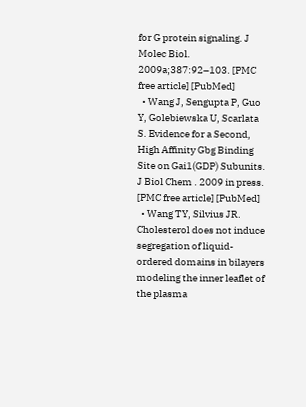for G protein signaling. J Molec Biol. 2009a;387:92–103. [PMC free article] [PubMed]
  • Wang J, Sengupta P, Guo Y, Golebiewska U, Scarlata S. Evidence for a Second, High Affinity Gbg Binding Site on Gai1(GDP) Subunits. J Biol Chem . 2009 in press. [PMC free article] [PubMed]
  • Wang TY, Silvius JR. Cholesterol does not induce segregation of liquid-ordered domains in bilayers modeling the inner leaflet of the plasma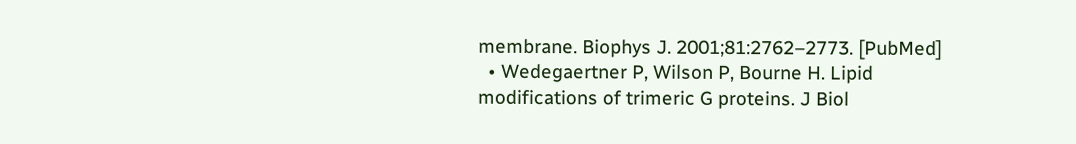membrane. Biophys J. 2001;81:2762–2773. [PubMed]
  • Wedegaertner P, Wilson P, Bourne H. Lipid modifications of trimeric G proteins. J Biol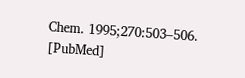Chem. 1995;270:503–506. [PubMed]